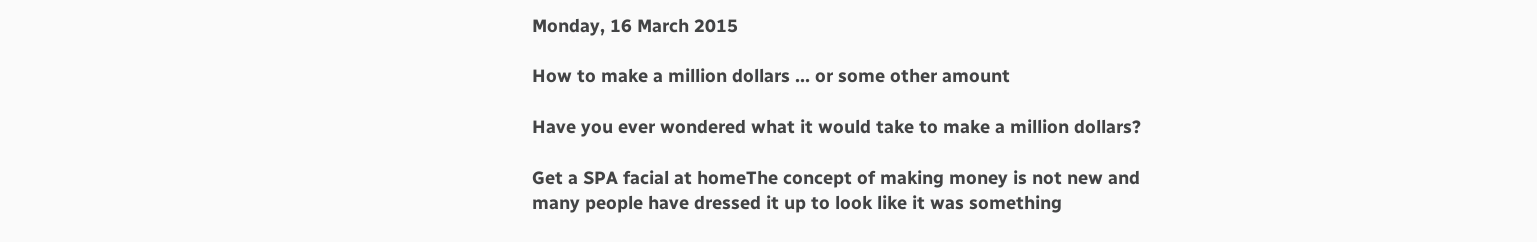Monday, 16 March 2015

How to make a million dollars ... or some other amount

Have you ever wondered what it would take to make a million dollars?

Get a SPA facial at homeThe concept of making money is not new and many people have dressed it up to look like it was something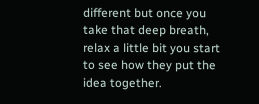different but once you take that deep breath, relax a little bit you start to see how they put the idea together.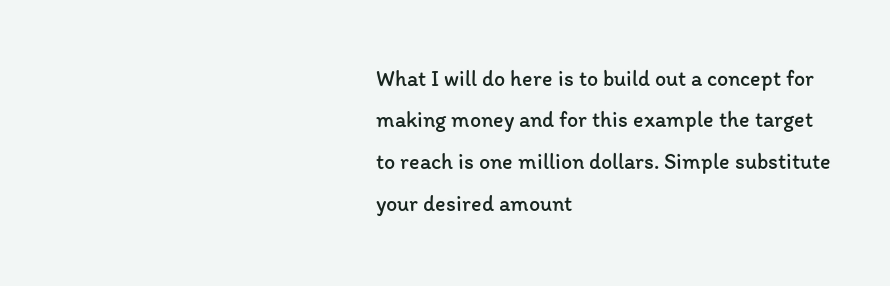What I will do here is to build out a concept for making money and for this example the target to reach is one million dollars. Simple substitute your desired amount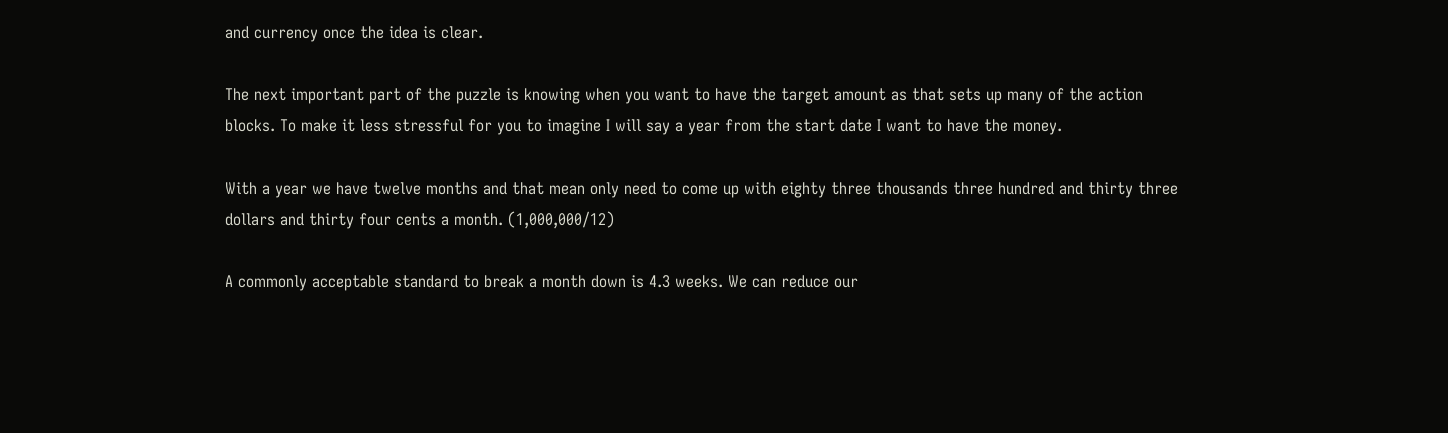and currency once the idea is clear.

The next important part of the puzzle is knowing when you want to have the target amount as that sets up many of the action blocks. To make it less stressful for you to imagine I will say a year from the start date I want to have the money.

With a year we have twelve months and that mean only need to come up with eighty three thousands three hundred and thirty three dollars and thirty four cents a month. (1,000,000/12)

A commonly acceptable standard to break a month down is 4.3 weeks. We can reduce our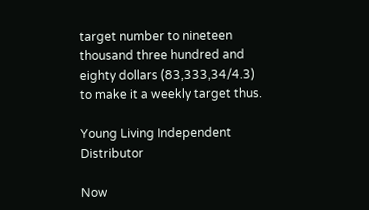target number to nineteen thousand three hundred and eighty dollars (83,333,34/4.3)  to make it a weekly target thus.

Young Living Independent Distributor

Now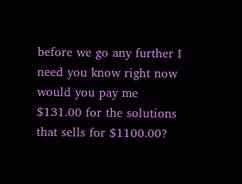before we go any further I need you know right now would you pay me $131.00 for the solutions that sells for $1100.00?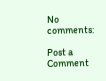No comments:

Post a Comment